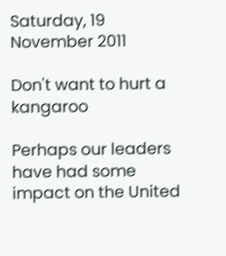Saturday, 19 November 2011

Don't want to hurt a kangaroo

Perhaps our leaders have had some impact on the United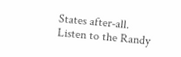States after-all.
Listen to the Randy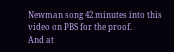Newman song 42 minutes into this video on PBS for the proof.
And at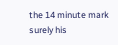the 14 minute mark surely his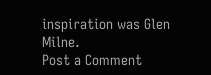inspiration was Glen Milne.
Post a Comment